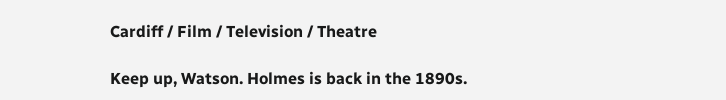Cardiff / Film / Television / Theatre

Keep up, Watson. Holmes is back in the 1890s.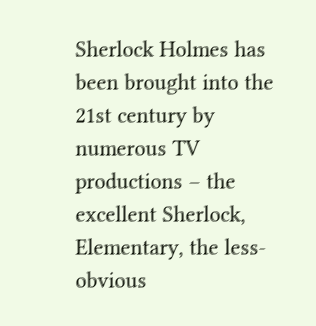Sherlock Holmes has been brought into the 21st century by numerous TV productions – the excellent Sherlock, Elementary, the less-obvious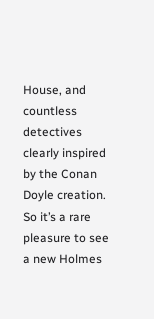House, and countless detectives clearly inspired by the Conan Doyle creation. So it’s a rare pleasure to see a new Holmes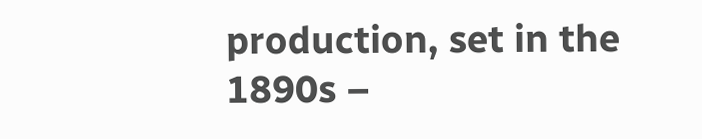production, set in the 1890s –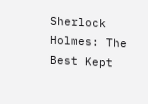Sherlock Holmes: The Best Kept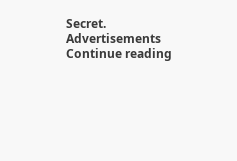Secret. Advertisements Continue reading